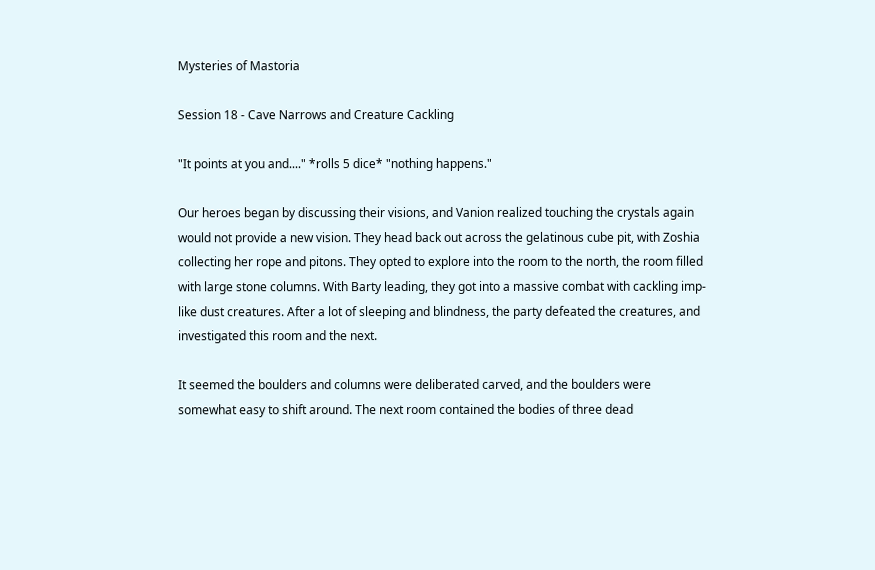Mysteries of Mastoria

Session 18 - Cave Narrows and Creature Cackling

"It points at you and...." *rolls 5 dice* "nothing happens."

Our heroes began by discussing their visions, and Vanion realized touching the crystals again would not provide a new vision. They head back out across the gelatinous cube pit, with Zoshia collecting her rope and pitons. They opted to explore into the room to the north, the room filled with large stone columns. With Barty leading, they got into a massive combat with cackling imp-like dust creatures. After a lot of sleeping and blindness, the party defeated the creatures, and investigated this room and the next.

It seemed the boulders and columns were deliberated carved, and the boulders were somewhat easy to shift around. The next room contained the bodies of three dead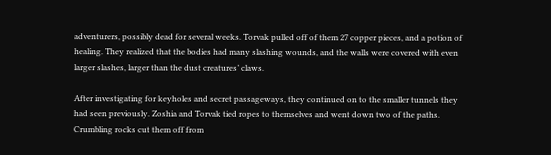adventurers, possibly dead for several weeks. Torvak pulled off of them 27 copper pieces, and a potion of healing. They realized that the bodies had many slashing wounds, and the walls were covered with even larger slashes, larger than the dust creatures’ claws.

After investigating for keyholes and secret passageways, they continued on to the smaller tunnels they had seen previously. Zoshia and Torvak tied ropes to themselves and went down two of the paths. Crumbling rocks cut them off from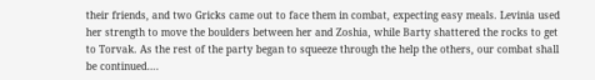their friends, and two Gricks came out to face them in combat, expecting easy meals. Levinia used her strength to move the boulders between her and Zoshia, while Barty shattered the rocks to get to Torvak. As the rest of the party began to squeeze through the help the others, our combat shall be continued….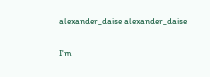alexander_daise alexander_daise

I'm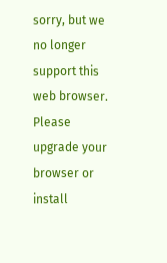sorry, but we no longer support this web browser. Please upgrade your browser or install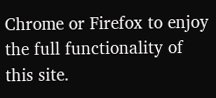Chrome or Firefox to enjoy the full functionality of this site.